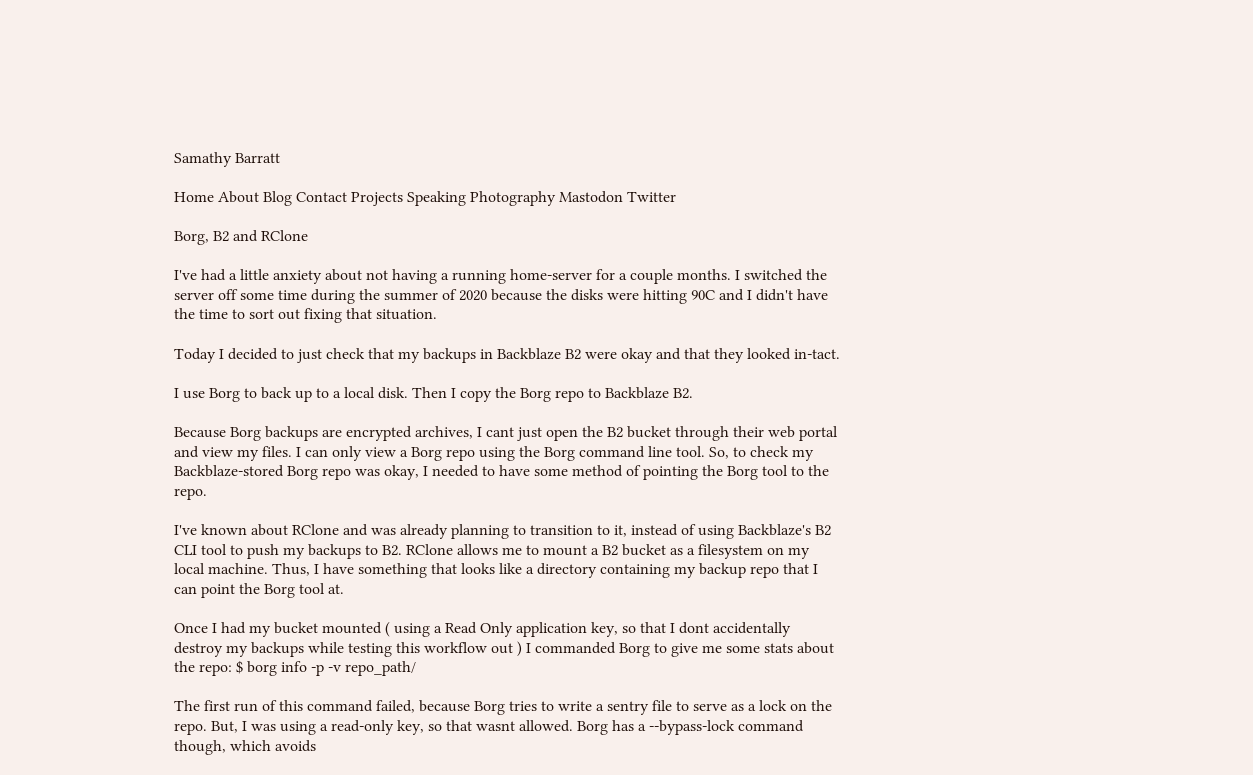Samathy Barratt

Home About Blog Contact Projects Speaking Photography Mastodon Twitter

Borg, B2 and RClone

I've had a little anxiety about not having a running home-server for a couple months. I switched the server off some time during the summer of 2020 because the disks were hitting 90C and I didn't have the time to sort out fixing that situation.

Today I decided to just check that my backups in Backblaze B2 were okay and that they looked in-tact.

I use Borg to back up to a local disk. Then I copy the Borg repo to Backblaze B2.

Because Borg backups are encrypted archives, I cant just open the B2 bucket through their web portal and view my files. I can only view a Borg repo using the Borg command line tool. So, to check my Backblaze-stored Borg repo was okay, I needed to have some method of pointing the Borg tool to the repo.

I've known about RClone and was already planning to transition to it, instead of using Backblaze's B2 CLI tool to push my backups to B2. RClone allows me to mount a B2 bucket as a filesystem on my local machine. Thus, I have something that looks like a directory containing my backup repo that I can point the Borg tool at.

Once I had my bucket mounted ( using a Read Only application key, so that I dont accidentally destroy my backups while testing this workflow out ) I commanded Borg to give me some stats about the repo: $ borg info -p -v repo_path/

The first run of this command failed, because Borg tries to write a sentry file to serve as a lock on the repo. But, I was using a read-only key, so that wasnt allowed. Borg has a --bypass-lock command though, which avoids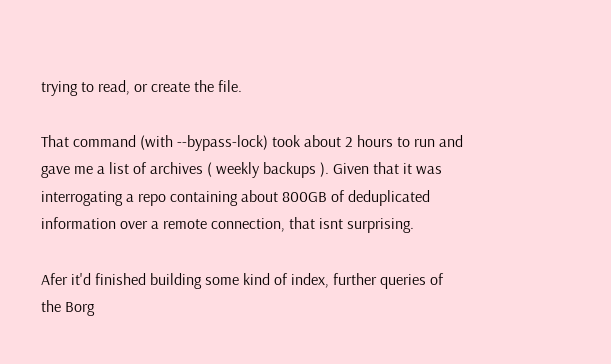trying to read, or create the file.

That command (with --bypass-lock) took about 2 hours to run and gave me a list of archives ( weekly backups ). Given that it was interrogating a repo containing about 800GB of deduplicated information over a remote connection, that isnt surprising.

Afer it'd finished building some kind of index, further queries of the Borg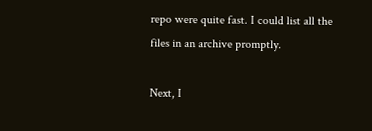repo were quite fast. I could list all the files in an archive promptly.

Next, I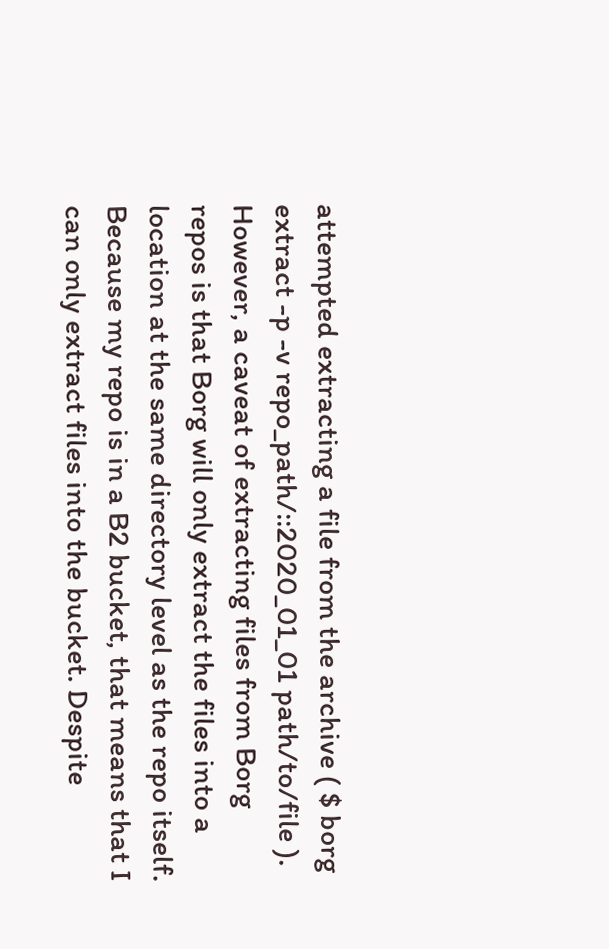attempted extracting a file from the archive ( $ borg extract -p -v repo_path/::2020_01_01 path/to/file ). However, a caveat of extracting files from Borg repos is that Borg will only extract the files into a location at the same directory level as the repo itself. Because my repo is in a B2 bucket, that means that I can only extract files into the bucket. Despite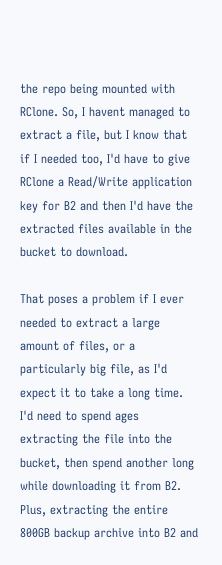the repo being mounted with RClone. So, I havent managed to extract a file, but I know that if I needed too, I'd have to give RClone a Read/Write application key for B2 and then I'd have the extracted files available in the bucket to download.

That poses a problem if I ever needed to extract a large amount of files, or a particularly big file, as I'd expect it to take a long time. I'd need to spend ages extracting the file into the bucket, then spend another long while downloading it from B2. Plus, extracting the entire 800GB backup archive into B2 and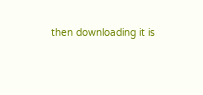then downloading it is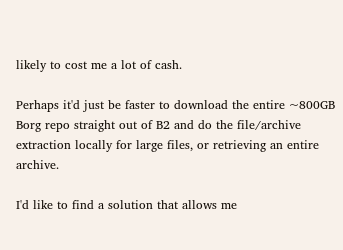likely to cost me a lot of cash.

Perhaps it'd just be faster to download the entire ~800GB Borg repo straight out of B2 and do the file/archive extraction locally for large files, or retrieving an entire archive.

I'd like to find a solution that allows me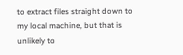to extract files straight down to my local machine, but that is unlikely to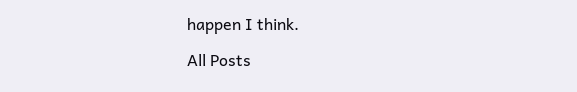happen I think.

All Posts